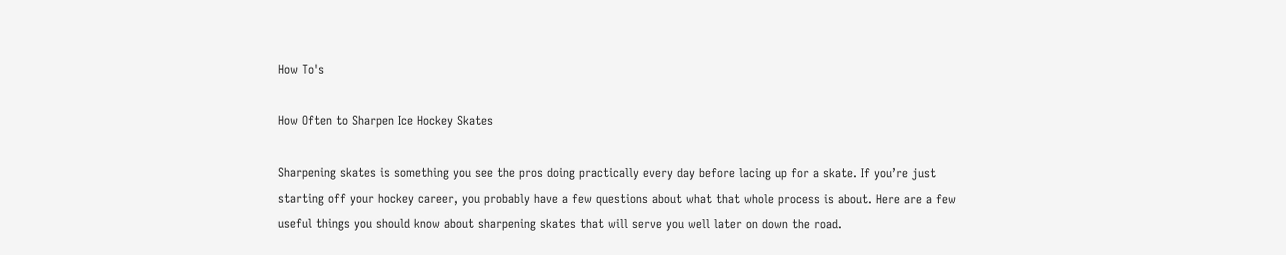How To's

How Often to Sharpen Ice Hockey Skates

Sharpening skates is something you see the pros doing practically every day before lacing up for a skate. If you’re just starting off your hockey career, you probably have a few questions about what that whole process is about. Here are a few useful things you should know about sharpening skates that will serve you well later on down the road.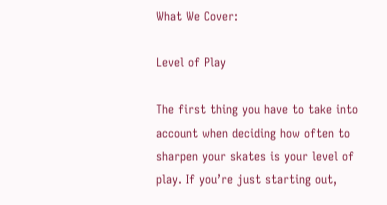What We Cover:

Level of Play

The first thing you have to take into account when deciding how often to sharpen your skates is your level of play. If you’re just starting out,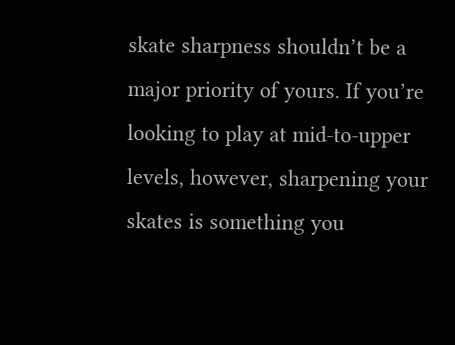skate sharpness shouldn’t be a major priority of yours. If you’re looking to play at mid-to-upper levels, however, sharpening your skates is something you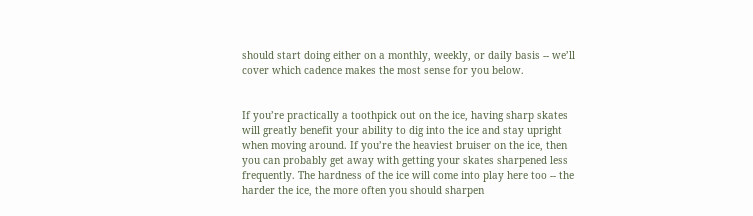should start doing either on a monthly, weekly, or daily basis -- we’ll cover which cadence makes the most sense for you below.


If you’re practically a toothpick out on the ice, having sharp skates will greatly benefit your ability to dig into the ice and stay upright when moving around. If you’re the heaviest bruiser on the ice, then you can probably get away with getting your skates sharpened less frequently. The hardness of the ice will come into play here too -- the harder the ice, the more often you should sharpen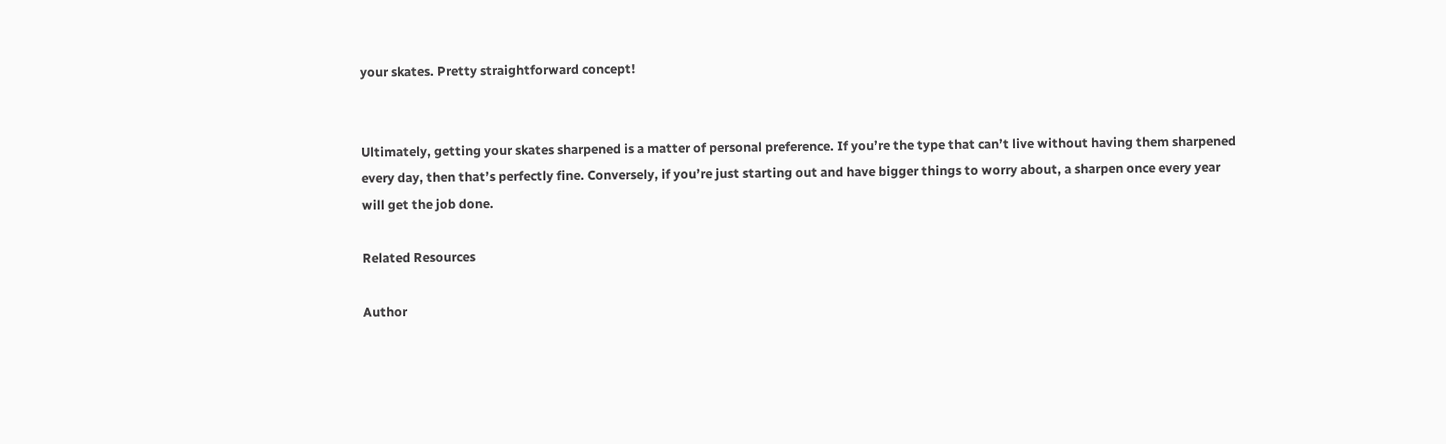your skates. Pretty straightforward concept!


Ultimately, getting your skates sharpened is a matter of personal preference. If you’re the type that can’t live without having them sharpened every day, then that’s perfectly fine. Conversely, if you’re just starting out and have bigger things to worry about, a sharpen once every year will get the job done.

Related Resources

Author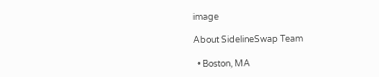image

About SidelineSwap Team

  • Boston, MA